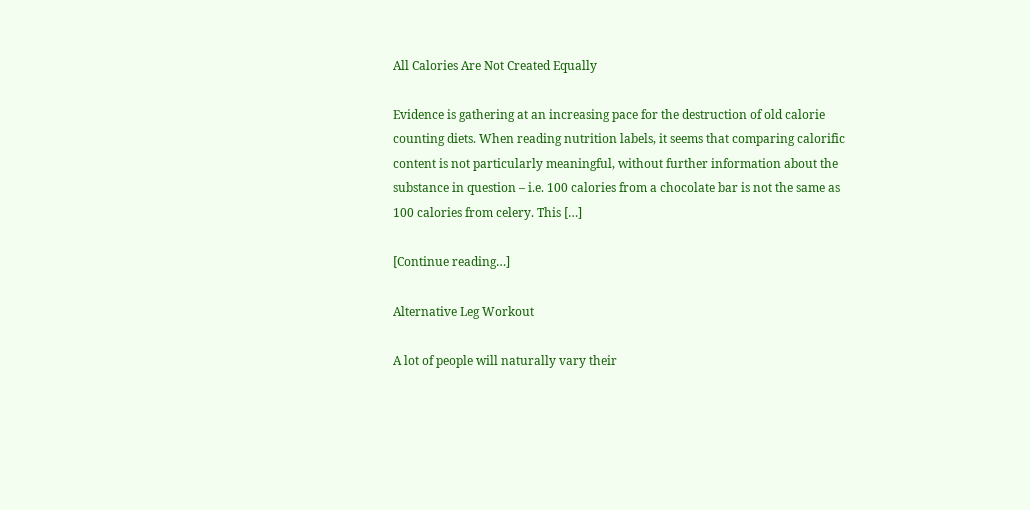All Calories Are Not Created Equally

Evidence is gathering at an increasing pace for the destruction of old calorie counting diets. When reading nutrition labels, it seems that comparing calorific content is not particularly meaningful, without further information about the substance in question – i.e. 100 calories from a chocolate bar is not the same as 100 calories from celery. This […]

[Continue reading…]

Alternative Leg Workout

A lot of people will naturally vary their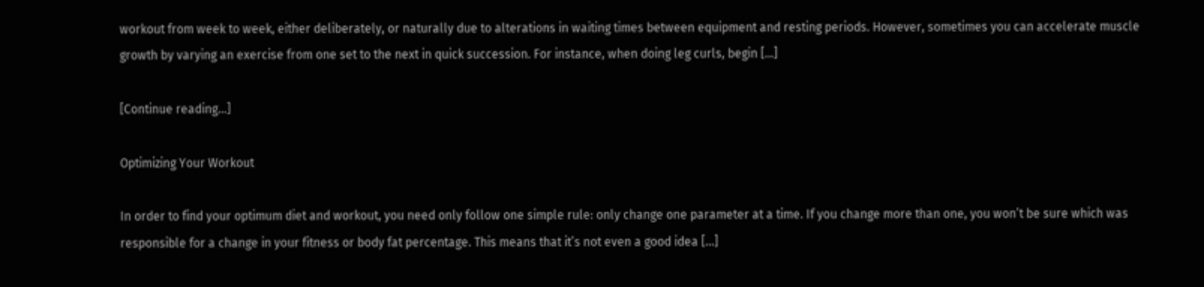workout from week to week, either deliberately, or naturally due to alterations in waiting times between equipment and resting periods. However, sometimes you can accelerate muscle growth by varying an exercise from one set to the next in quick succession. For instance, when doing leg curls, begin […]

[Continue reading…]

Optimizing Your Workout

In order to find your optimum diet and workout, you need only follow one simple rule: only change one parameter at a time. If you change more than one, you won’t be sure which was responsible for a change in your fitness or body fat percentage. This means that it’s not even a good idea […]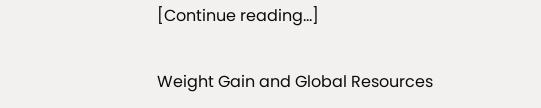[Continue reading…]

Weight Gain and Global Resources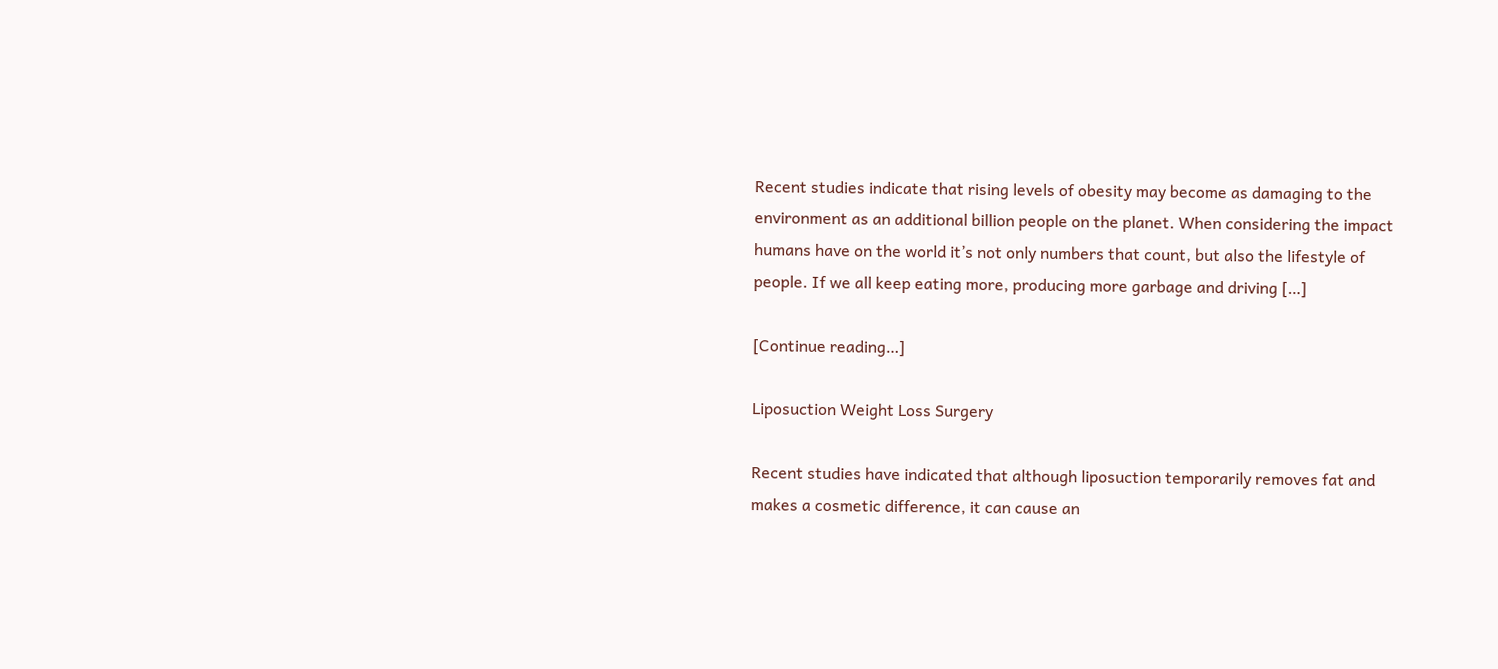Recent studies indicate that rising levels of obesity may become as damaging to the environment as an additional billion people on the planet. When considering the impact humans have on the world it’s not only numbers that count, but also the lifestyle of people. If we all keep eating more, producing more garbage and driving […]

[Continue reading…]

Liposuction Weight Loss Surgery

Recent studies have indicated that although liposuction temporarily removes fat and makes a cosmetic difference, it can cause an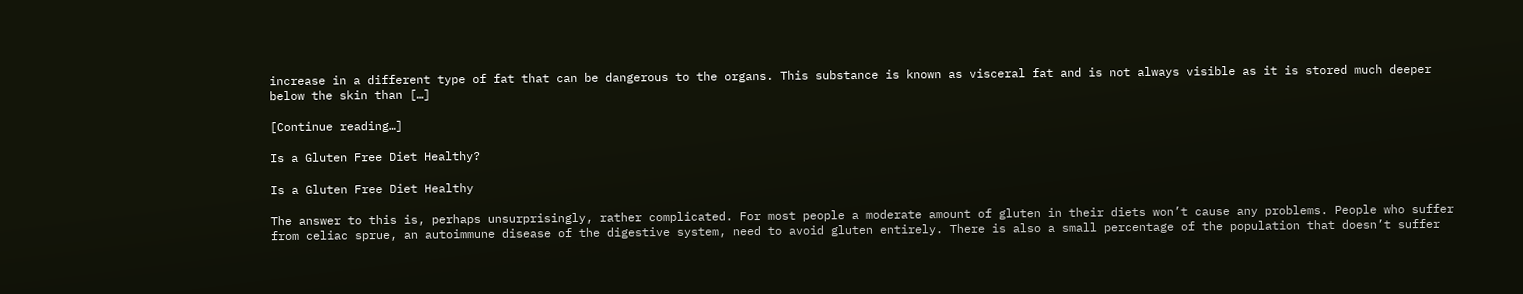increase in a different type of fat that can be dangerous to the organs. This substance is known as visceral fat and is not always visible as it is stored much deeper below the skin than […]

[Continue reading…]

Is a Gluten Free Diet Healthy?

Is a Gluten Free Diet Healthy

The answer to this is, perhaps unsurprisingly, rather complicated. For most people a moderate amount of gluten in their diets won’t cause any problems. People who suffer from celiac sprue, an autoimmune disease of the digestive system, need to avoid gluten entirely. There is also a small percentage of the population that doesn’t suffer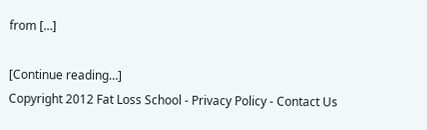from […]

[Continue reading…]
Copyright 2012 Fat Loss School - Privacy Policy - Contact Us